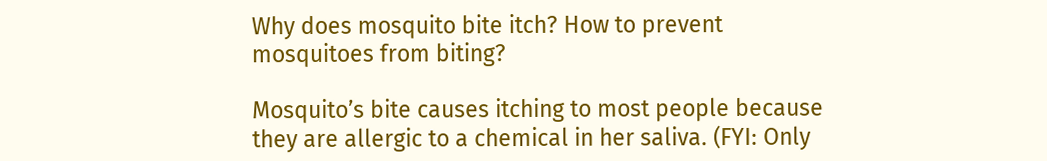Why does mosquito bite itch? How to prevent mosquitoes from biting?

Mosquito’s bite causes itching to most people because they are allergic to a chemical in her saliva. (FYI: Only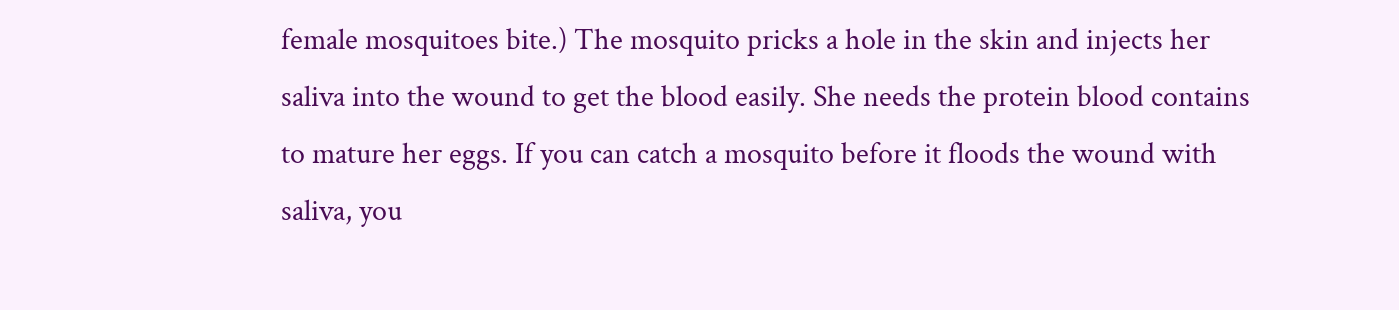female mosquitoes bite.) The mosquito pricks a hole in the skin and injects her saliva into the wound to get the blood easily. She needs the protein blood contains to mature her eggs. If you can catch a mosquito before it floods the wound with saliva, you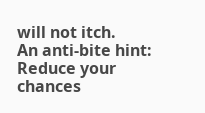will not itch.
An anti-bite hint: Reduce your chances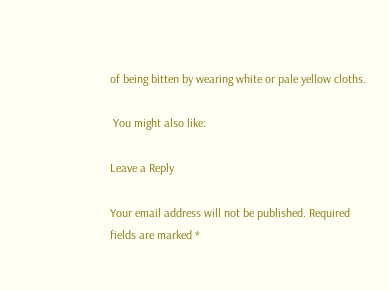of being bitten by wearing white or pale yellow cloths.

 You might also like:

Leave a Reply

Your email address will not be published. Required fields are marked *